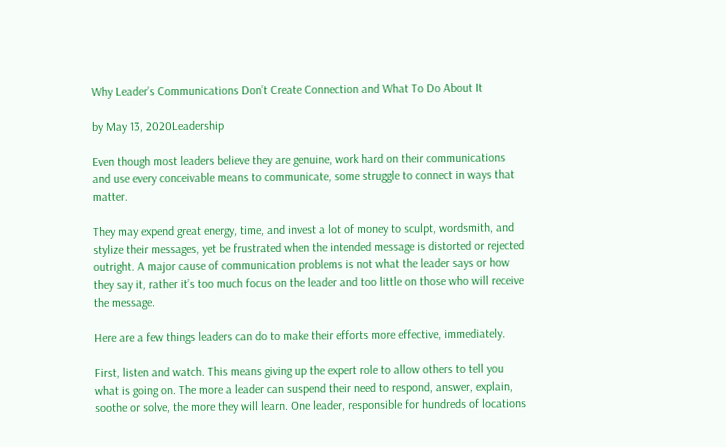Why Leader’s Communications Don’t Create Connection and What To Do About It

by May 13, 2020Leadership

Even though most leaders believe they are genuine, work hard on their communications and use every conceivable means to communicate, some struggle to connect in ways that matter.

They may expend great energy, time, and invest a lot of money to sculpt, wordsmith, and stylize their messages, yet be frustrated when the intended message is distorted or rejected outright. A major cause of communication problems is not what the leader says or how they say it, rather it’s too much focus on the leader and too little on those who will receive the message.

Here are a few things leaders can do to make their efforts more effective, immediately.

First, listen and watch. This means giving up the expert role to allow others to tell you what is going on. The more a leader can suspend their need to respond, answer, explain, soothe or solve, the more they will learn. One leader, responsible for hundreds of locations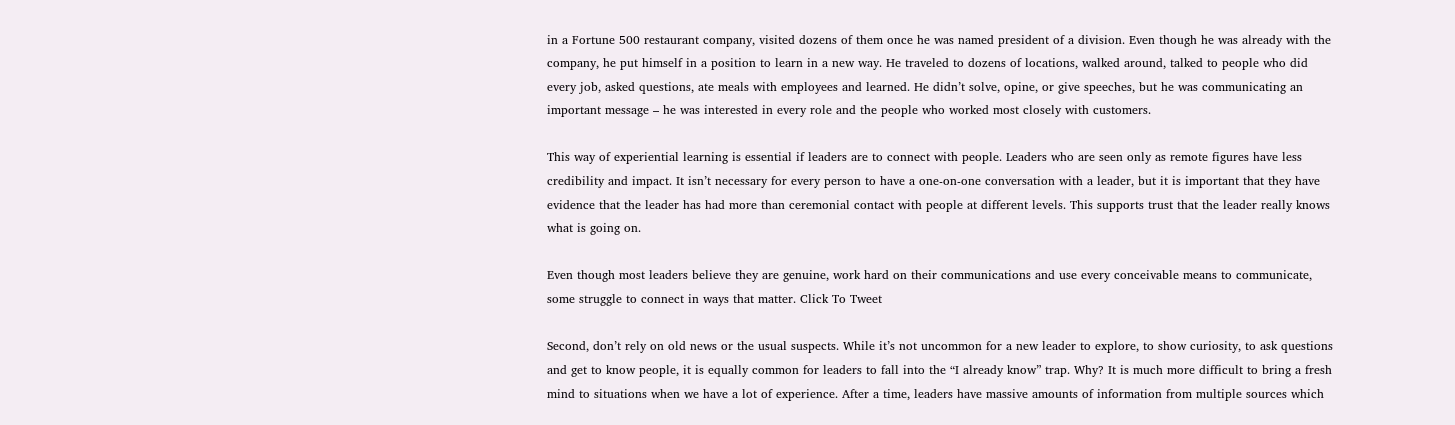in a Fortune 500 restaurant company, visited dozens of them once he was named president of a division. Even though he was already with the company, he put himself in a position to learn in a new way. He traveled to dozens of locations, walked around, talked to people who did every job, asked questions, ate meals with employees and learned. He didn’t solve, opine, or give speeches, but he was communicating an important message – he was interested in every role and the people who worked most closely with customers.

This way of experiential learning is essential if leaders are to connect with people. Leaders who are seen only as remote figures have less credibility and impact. It isn’t necessary for every person to have a one-on-one conversation with a leader, but it is important that they have evidence that the leader has had more than ceremonial contact with people at different levels. This supports trust that the leader really knows what is going on.

Even though most leaders believe they are genuine, work hard on their communications and use every conceivable means to communicate, some struggle to connect in ways that matter. Click To Tweet

Second, don’t rely on old news or the usual suspects. While it’s not uncommon for a new leader to explore, to show curiosity, to ask questions and get to know people, it is equally common for leaders to fall into the “I already know” trap. Why? It is much more difficult to bring a fresh mind to situations when we have a lot of experience. After a time, leaders have massive amounts of information from multiple sources which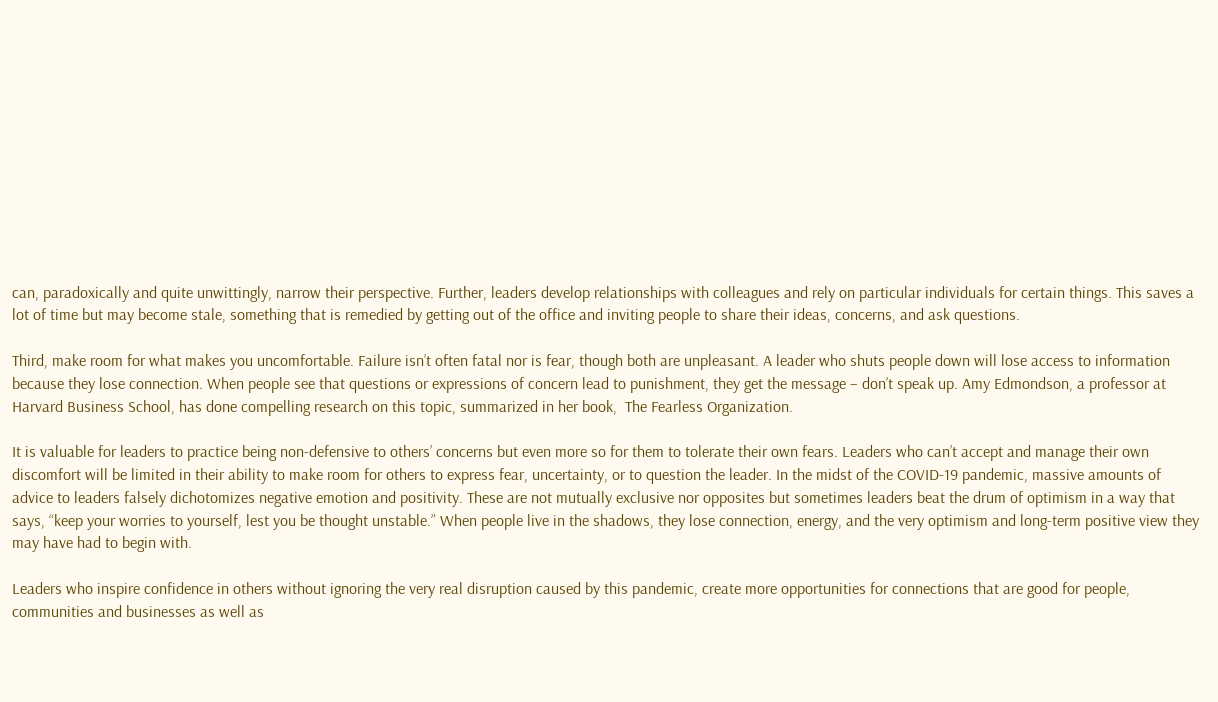can, paradoxically and quite unwittingly, narrow their perspective. Further, leaders develop relationships with colleagues and rely on particular individuals for certain things. This saves a lot of time but may become stale, something that is remedied by getting out of the office and inviting people to share their ideas, concerns, and ask questions.

Third, make room for what makes you uncomfortable. Failure isn’t often fatal nor is fear, though both are unpleasant. A leader who shuts people down will lose access to information because they lose connection. When people see that questions or expressions of concern lead to punishment, they get the message – don’t speak up. Amy Edmondson, a professor at Harvard Business School, has done compelling research on this topic, summarized in her book,  The Fearless Organization.

It is valuable for leaders to practice being non-defensive to others’ concerns but even more so for them to tolerate their own fears. Leaders who can’t accept and manage their own discomfort will be limited in their ability to make room for others to express fear, uncertainty, or to question the leader. In the midst of the COVID-19 pandemic, massive amounts of advice to leaders falsely dichotomizes negative emotion and positivity. These are not mutually exclusive nor opposites but sometimes leaders beat the drum of optimism in a way that says, “keep your worries to yourself, lest you be thought unstable.” When people live in the shadows, they lose connection, energy, and the very optimism and long-term positive view they may have had to begin with.

Leaders who inspire confidence in others without ignoring the very real disruption caused by this pandemic, create more opportunities for connections that are good for people, communities and businesses as well as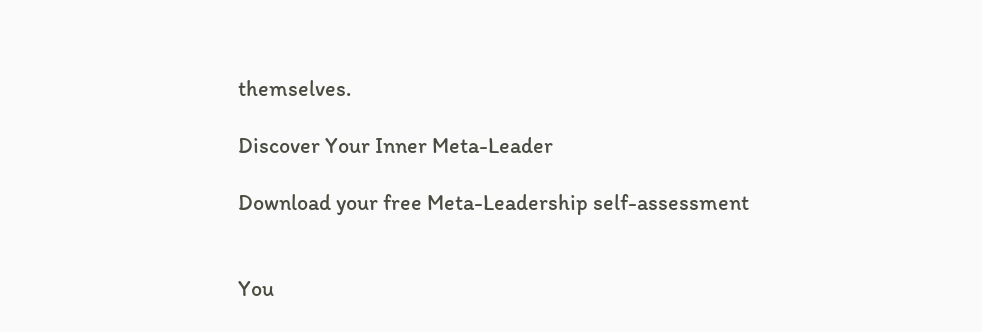themselves.

Discover Your Inner Meta-Leader

Download your free Meta-Leadership self-assessment


You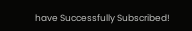have Successfully Subscribed!